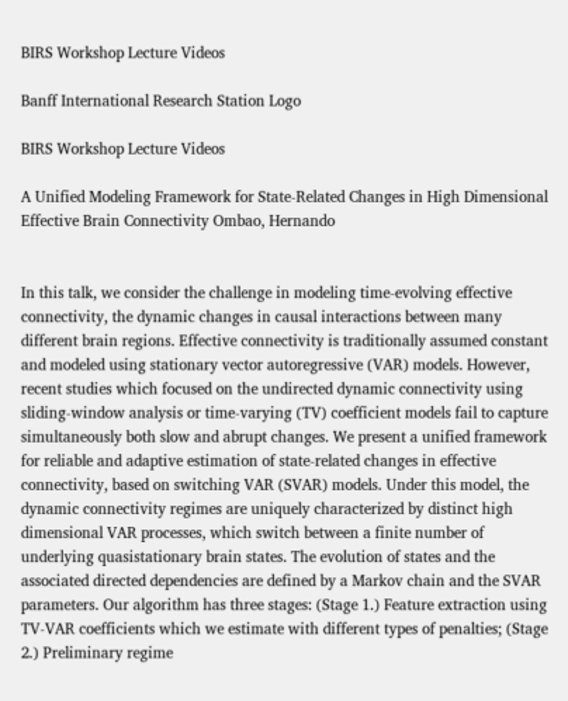BIRS Workshop Lecture Videos

Banff International Research Station Logo

BIRS Workshop Lecture Videos

A Unified Modeling Framework for State-Related Changes in High Dimensional Effective Brain Connectivity Ombao, Hernando


In this talk, we consider the challenge in modeling time-evolving effective connectivity, the dynamic changes in causal interactions between many different brain regions. Effective connectivity is traditionally assumed constant and modeled using stationary vector autoregressive (VAR) models. However, recent studies which focused on the undirected dynamic connectivity using sliding-window analysis or time-varying (TV) coefficient models fail to capture simultaneously both slow and abrupt changes. We present a unified framework for reliable and adaptive estimation of state-related changes in effective connectivity, based on switching VAR (SVAR) models. Under this model, the dynamic connectivity regimes are uniquely characterized by distinct high dimensional VAR processes, which switch between a finite number of underlying quasistationary brain states. The evolution of states and the associated directed dependencies are defined by a Markov chain and the SVAR parameters. Our algorithm has three stages: (Stage 1.) Feature extraction using TV-VAR coefficients which we estimate with different types of penalties; (Stage 2.) Preliminary regime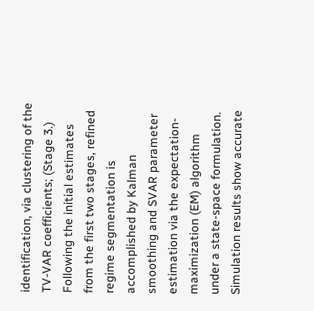identification, via clustering of the TV-VAR coefficients; (Stage 3.) Following the initial estimates from the first two stages, refined regime segmentation is accomplished by Kalman smoothing and SVAR parameter estimation via the expectation-maximization (EM) algorithm under a state-space formulation. Simulation results show accurate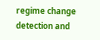regime change detection and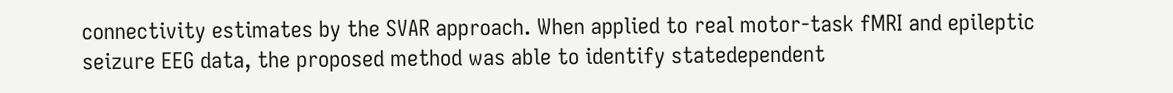connectivity estimates by the SVAR approach. When applied to real motor-task fMRI and epileptic seizure EEG data, the proposed method was able to identify statedependent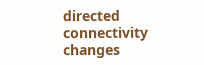directed connectivity changes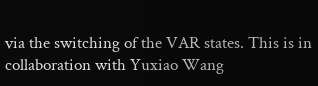via the switching of the VAR states. This is in collaboration with Yuxiao Wang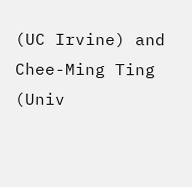(UC Irvine) and Chee-Ming Ting (Univ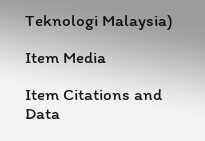Teknologi Malaysia)

Item Media

Item Citations and Data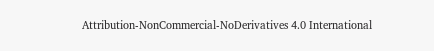Attribution-NonCommercial-NoDerivatives 4.0 International